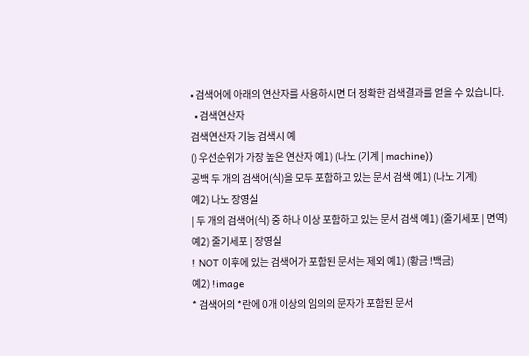• 검색어에 아래의 연산자를 사용하시면 더 정확한 검색결과를 얻을 수 있습니다.
  • 검색연산자
검색연산자 기능 검색시 예
() 우선순위가 가장 높은 연산자 예1) (나노 (기계 | machine))
공백 두 개의 검색어(식)을 모두 포함하고 있는 문서 검색 예1) (나노 기계)
예2) 나노 장영실
| 두 개의 검색어(식) 중 하나 이상 포함하고 있는 문서 검색 예1) (줄기세포 | 면역)
예2) 줄기세포 | 장영실
! NOT 이후에 있는 검색어가 포함된 문서는 제외 예1) (황금 !백금)
예2) !image
* 검색어의 *란에 0개 이상의 임의의 문자가 포함된 문서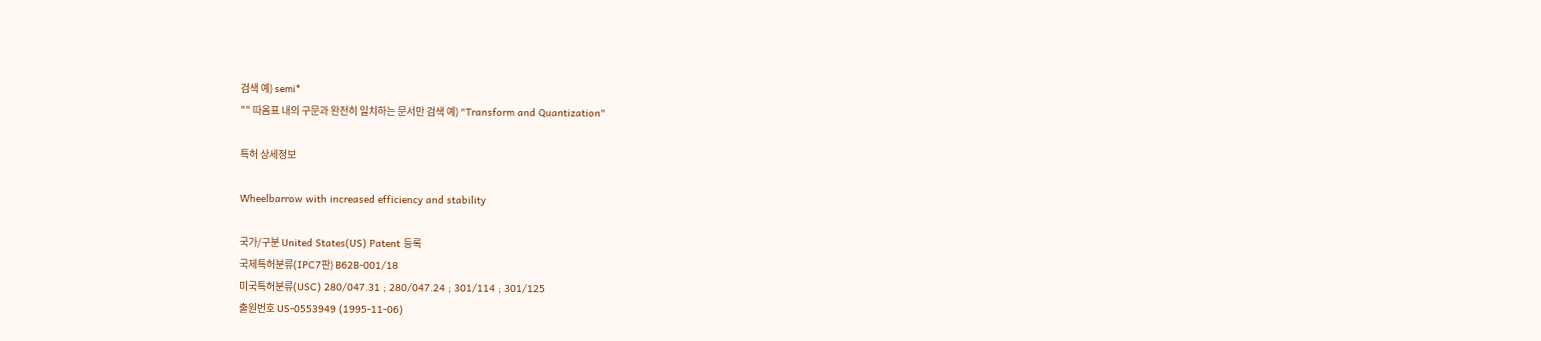검색 예) semi*
"" 따옴표 내의 구문과 완전히 일치하는 문서만 검색 예) "Transform and Quantization"

특허 상세정보

Wheelbarrow with increased efficiency and stability

국가/구분 United States(US) Patent 등록
국제특허분류(IPC7판) B62B-001/18
미국특허분류(USC) 280/047.31 ; 280/047.24 ; 301/114 ; 301/125
출원번호 US-0553949 (1995-11-06)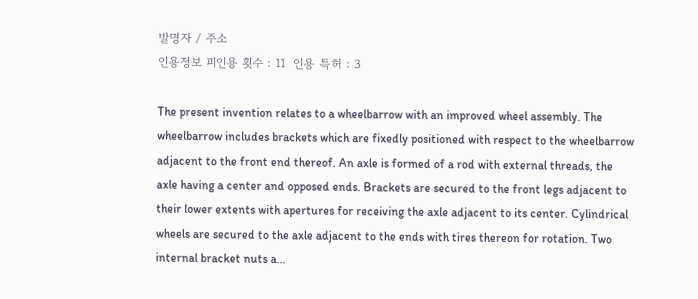발명자 / 주소
인용정보 피인용 횟수 : 11  인용 특허 : 3

The present invention relates to a wheelbarrow with an improved wheel assembly. The wheelbarrow includes brackets which are fixedly positioned with respect to the wheelbarrow adjacent to the front end thereof. An axle is formed of a rod with external threads, the axle having a center and opposed ends. Brackets are secured to the front legs adjacent to their lower extents with apertures for receiving the axle adjacent to its center. Cylindrical wheels are secured to the axle adjacent to the ends with tires thereon for rotation. Two internal bracket nuts a...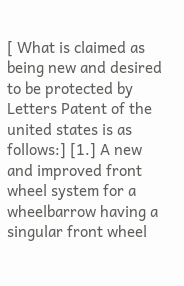[ What is claimed as being new and desired to be protected by Letters Patent of the united states is as follows:] [1.] A new and improved front wheel system for a wheelbarrow having a singular front wheel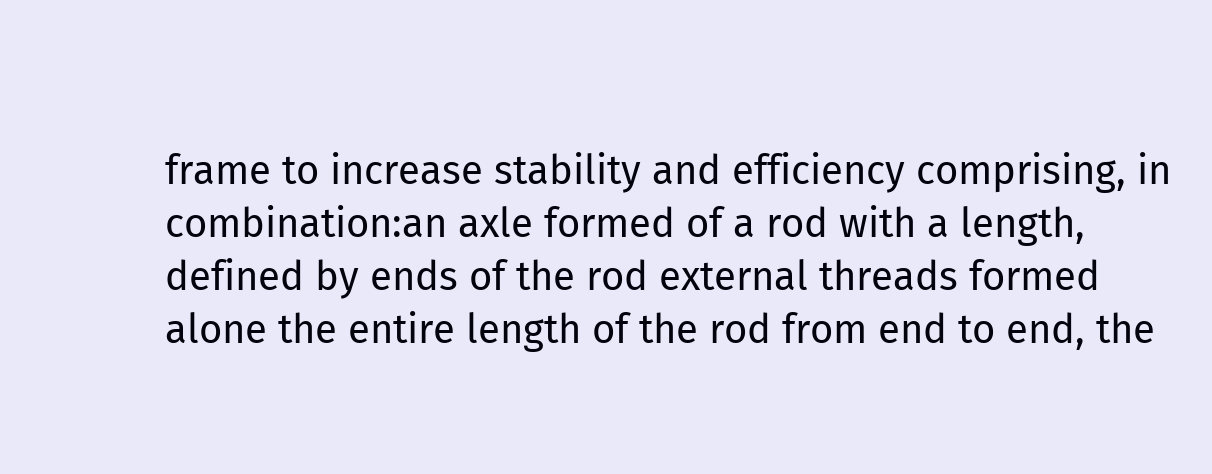frame to increase stability and efficiency comprising, in combination:an axle formed of a rod with a length, defined by ends of the rod external threads formed alone the entire length of the rod from end to end, the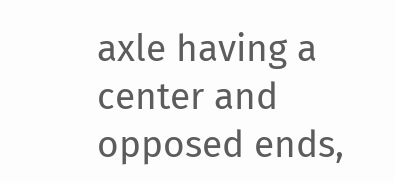axle having a center and opposed ends,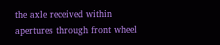the axle received within apertures through front wheel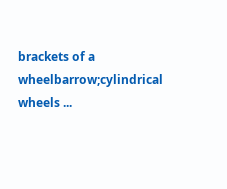brackets of a wheelbarrow;cylindrical wheels ...